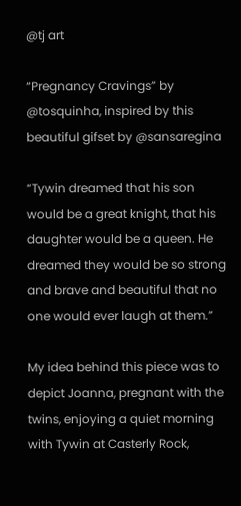@tj art

“Pregnancy Cravings” by @tosquinha, inspired by this beautiful gifset by @sansaregina

“Tywin dreamed that his son would be a great knight, that his daughter would be a queen. He dreamed they would be so strong and brave and beautiful that no one would ever laugh at them.”

My idea behind this piece was to depict Joanna, pregnant with the twins, enjoying a quiet morning with Tywin at Casterly Rock,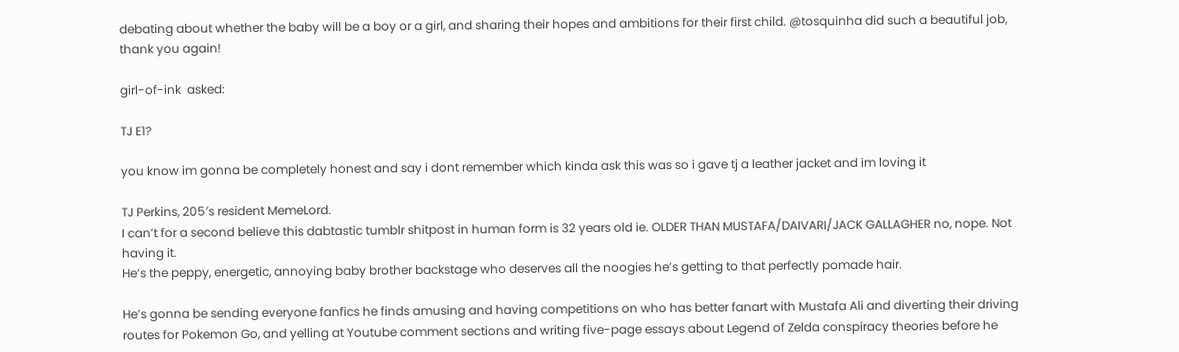debating about whether the baby will be a boy or a girl, and sharing their hopes and ambitions for their first child. @tosquinha did such a beautiful job, thank you again!

girl-of-ink  asked:

TJ E1?

you know im gonna be completely honest and say i dont remember which kinda ask this was so i gave tj a leather jacket and im loving it

TJ Perkins, 205′s resident MemeLord.
I can’t for a second believe this dabtastic tumblr shitpost in human form is 32 years old ie. OLDER THAN MUSTAFA/DAIVARI/JACK GALLAGHER no, nope. Not having it.
He’s the peppy, energetic, annoying baby brother backstage who deserves all the noogies he’s getting to that perfectly pomade hair.

He’s gonna be sending everyone fanfics he finds amusing and having competitions on who has better fanart with Mustafa Ali and diverting their driving routes for Pokemon Go, and yelling at Youtube comment sections and writing five-page essays about Legend of Zelda conspiracy theories before he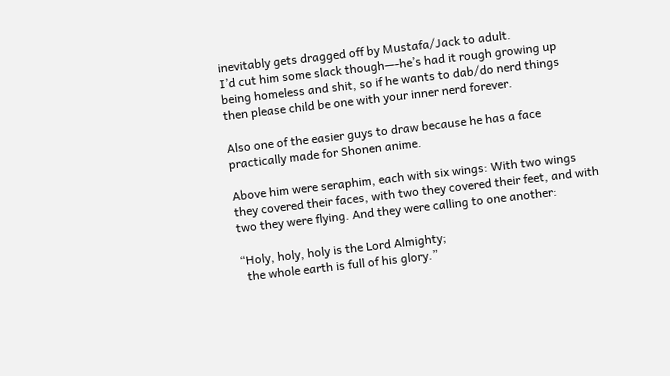inevitably gets dragged off by Mustafa/Jack to adult.
I’d cut him some slack though—-he’s had it rough growing up being homeless and shit, so if he wants to dab/do nerd things then please child be one with your inner nerd forever.

Also one of the easier guys to draw because he has a face practically made for Shonen anime.

Above him were seraphim, each with six wings: With two wings they covered their faces, with two they covered their feet, and with two they were flying. And they were calling to one another:

“Holy, holy, holy is the Lord Almighty;
  the whole earth is full of his glory.”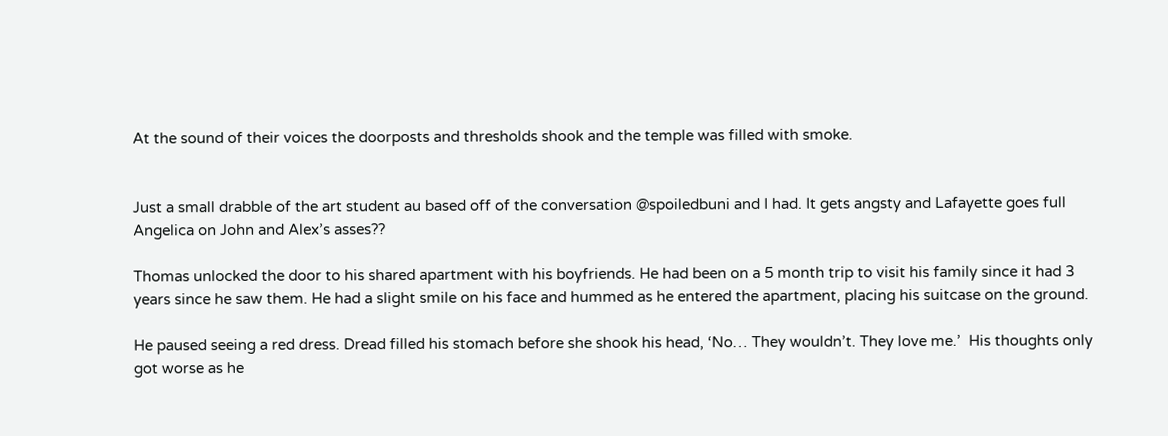At the sound of their voices the doorposts and thresholds shook and the temple was filled with smoke.


Just a small drabble of the art student au based off of the conversation @spoiledbuni and I had. It gets angsty and Lafayette goes full Angelica on John and Alex’s asses??

Thomas unlocked the door to his shared apartment with his boyfriends. He had been on a 5 month trip to visit his family since it had 3 years since he saw them. He had a slight smile on his face and hummed as he entered the apartment, placing his suitcase on the ground.

He paused seeing a red dress. Dread filled his stomach before she shook his head, ‘No… They wouldn’t. They love me.’  His thoughts only got worse as he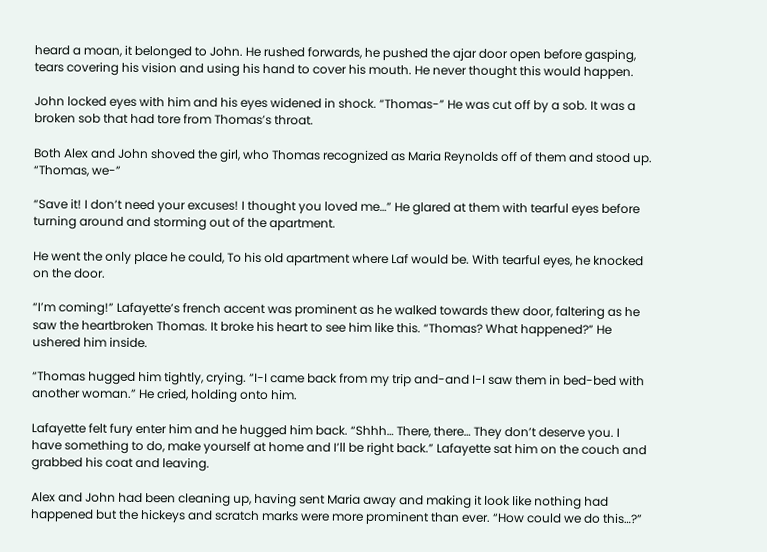heard a moan, it belonged to John. He rushed forwards, he pushed the ajar door open before gasping, tears covering his vision and using his hand to cover his mouth. He never thought this would happen.

John locked eyes with him and his eyes widened in shock. “Thomas-” He was cut off by a sob. It was a broken sob that had tore from Thomas’s throat.

Both Alex and John shoved the girl, who Thomas recognized as Maria Reynolds off of them and stood up. “Thomas, we-”

“Save it! I don’t need your excuses! I thought you loved me…” He glared at them with tearful eyes before turning around and storming out of the apartment.

He went the only place he could, To his old apartment where Laf would be. With tearful eyes, he knocked on the door.

“I’m coming!” Lafayette’s french accent was prominent as he walked towards thew door, faltering as he saw the heartbroken Thomas. It broke his heart to see him like this. “Thomas? What happened?” He ushered him inside.

“Thomas hugged him tightly, crying. “I-I came back from my trip and-and I-I saw them in bed-bed with another woman.” He cried, holding onto him.

Lafayette felt fury enter him and he hugged him back. “Shhh… There, there… They don’t deserve you. I have something to do, make yourself at home and I’ll be right back.” Lafayette sat him on the couch and grabbed his coat and leaving.

Alex and John had been cleaning up, having sent Maria away and making it look like nothing had happened but the hickeys and scratch marks were more prominent than ever. “How could we do this…?”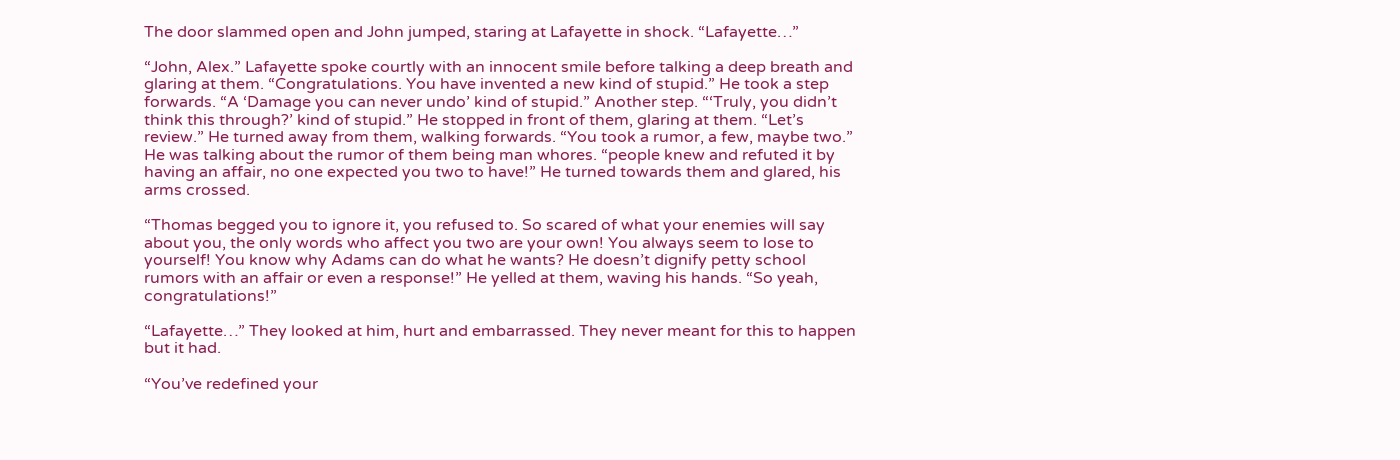The door slammed open and John jumped, staring at Lafayette in shock. “Lafayette…”

“John, Alex.” Lafayette spoke courtly with an innocent smile before talking a deep breath and glaring at them. “Congratulations. You have invented a new kind of stupid.” He took a step forwards. “A ‘Damage you can never undo’ kind of stupid.” Another step. “‘Truly, you didn’t think this through?’ kind of stupid.” He stopped in front of them, glaring at them. “Let’s review.” He turned away from them, walking forwards. “You took a rumor, a few, maybe two.” He was talking about the rumor of them being man whores. “people knew and refuted it by having an affair, no one expected you two to have!” He turned towards them and glared, his arms crossed.

“Thomas begged you to ignore it, you refused to. So scared of what your enemies will say about you, the only words who affect you two are your own! You always seem to lose to yourself! You know why Adams can do what he wants? He doesn’t dignify petty school rumors with an affair or even a response!” He yelled at them, waving his hands. “So yeah, congratulations!”

“Lafayette…” They looked at him, hurt and embarrassed. They never meant for this to happen but it had.

“You’ve redefined your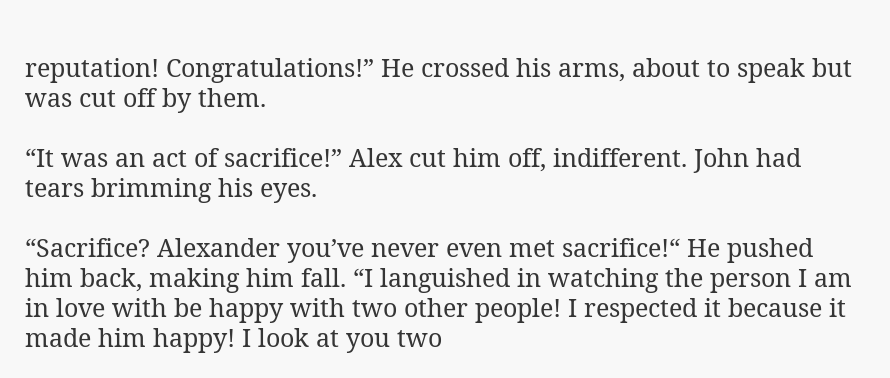reputation! Congratulations!” He crossed his arms, about to speak but was cut off by them.

“It was an act of sacrifice!” Alex cut him off, indifferent. John had tears brimming his eyes.

“Sacrifice? Alexander you’ve never even met sacrifice!“ He pushed him back, making him fall. “I languished in watching the person I am in love with be happy with two other people! I respected it because it made him happy! I look at you two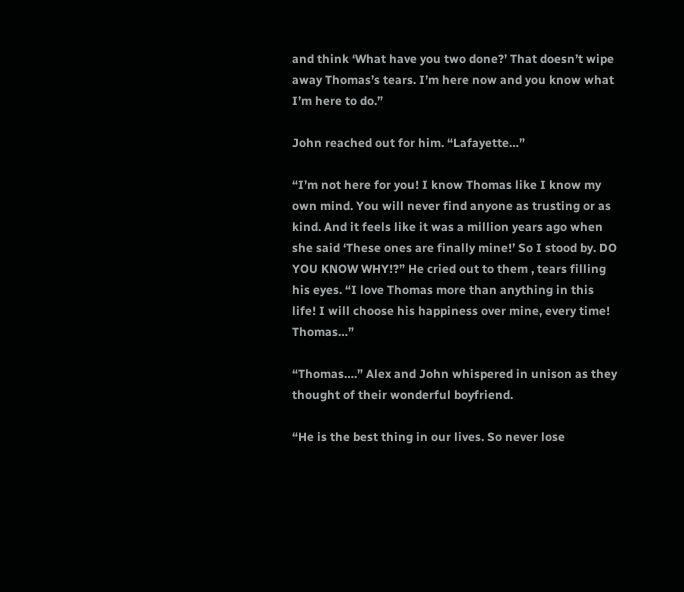and think ‘What have you two done?’ That doesn’t wipe away Thomas’s tears. I’m here now and you know what I’m here to do.”

John reached out for him. “Lafayette…”

“I’m not here for you! I know Thomas like I know my own mind. You will never find anyone as trusting or as kind. And it feels like it was a million years ago when she said ‘These ones are finally mine!’ So I stood by. DO YOU KNOW WHY!?” He cried out to them , tears filling his eyes. “I love Thomas more than anything in this life! I will choose his happiness over mine, every time! Thomas…”

“Thomas….” Alex and John whispered in unison as they thought of their wonderful boyfriend.

“He is the best thing in our lives. So never lose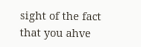sight of the fact that you ahve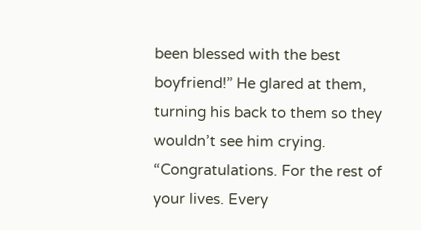been blessed with the best boyfriend!” He glared at them, turning his back to them so they wouldn’t see him crying. “Congratulations. For the rest of your lives. Every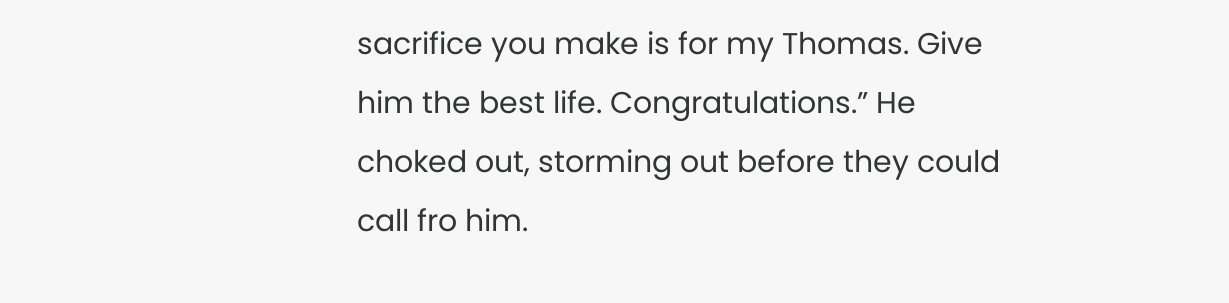sacrifice you make is for my Thomas. Give him the best life. Congratulations.” He choked out, storming out before they could call fro him.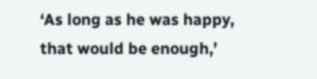‘As long as he was happy, that would be enough,’